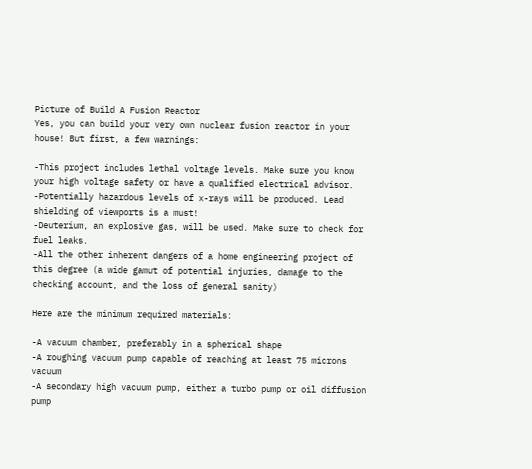Picture of Build A Fusion Reactor
Yes, you can build your very own nuclear fusion reactor in your house! But first, a few warnings:

-This project includes lethal voltage levels. Make sure you know your high voltage safety or have a qualified electrical advisor.
-Potentially hazardous levels of x-rays will be produced. Lead shielding of viewports is a must!
-Deuterium, an explosive gas, will be used. Make sure to check for fuel leaks.
-All the other inherent dangers of a home engineering project of this degree (a wide gamut of potential injuries, damage to the checking account, and the loss of general sanity)

Here are the minimum required materials:

-A vacuum chamber, preferably in a spherical shape
-A roughing vacuum pump capable of reaching at least 75 microns vacuum
-A secondary high vacuum pump, either a turbo pump or oil diffusion pump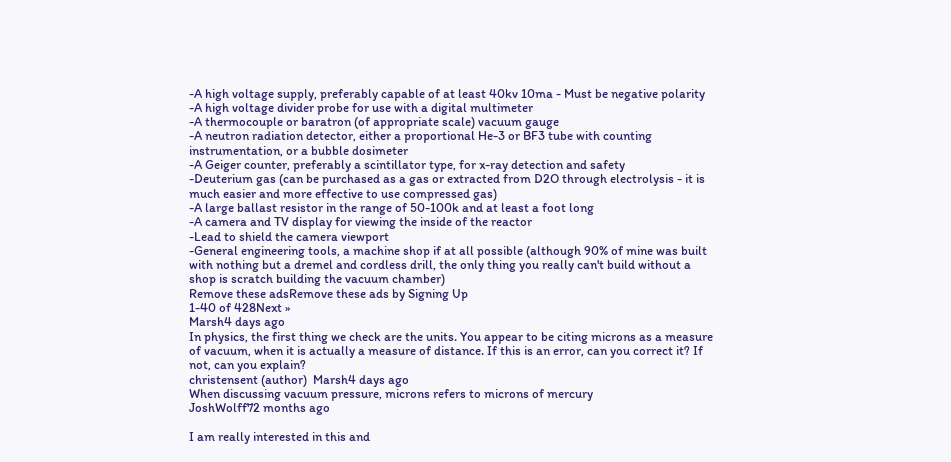-A high voltage supply, preferably capable of at least 40kv 10ma - Must be negative polarity
-A high voltage divider probe for use with a digital multimeter
-A thermocouple or baratron (of appropriate scale) vacuum gauge
-A neutron radiation detector, either a proportional He-3 or BF3 tube with counting instrumentation, or a bubble dosimeter
-A Geiger counter, preferably a scintillator type, for x-ray detection and safety
-Deuterium gas (can be purchased as a gas or extracted from D2O through electrolysis - it is much easier and more effective to use compressed gas)
-A large ballast resistor in the range of 50-100k and at least a foot long
-A camera and TV display for viewing the inside of the reactor
-Lead to shield the camera viewport
-General engineering tools, a machine shop if at all possible (although 90% of mine was built with nothing but a dremel and cordless drill, the only thing you really can't build without a shop is scratch building the vacuum chamber)
Remove these adsRemove these ads by Signing Up
1-40 of 428Next »
Marsh4 days ago
In physics, the first thing we check are the units. You appear to be citing microns as a measure of vacuum, when it is actually a measure of distance. If this is an error, can you correct it? If not, can you explain?
christensent (author)  Marsh4 days ago
When discussing vacuum pressure, microns refers to microns of mercury
JoshWolff72 months ago

I am really interested in this and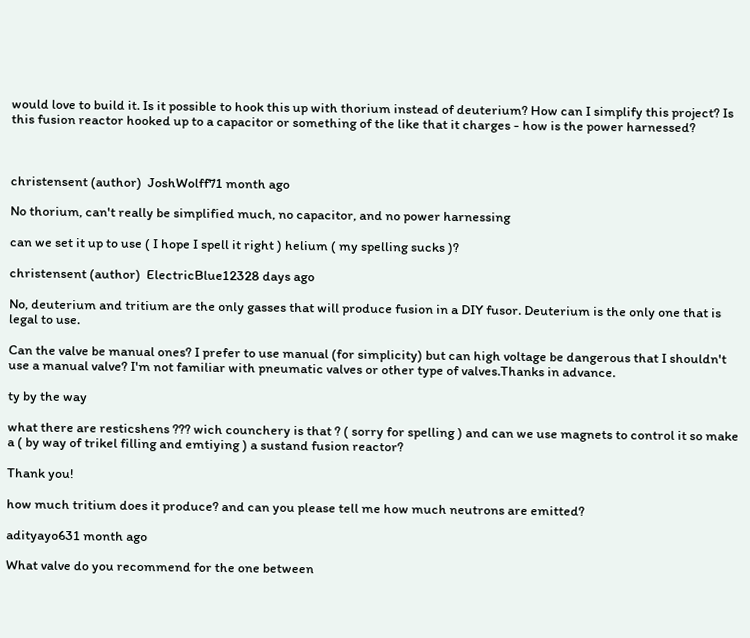would love to build it. Is it possible to hook this up with thorium instead of deuterium? How can I simplify this project? Is this fusion reactor hooked up to a capacitor or something of the like that it charges - how is the power harnessed?



christensent (author)  JoshWolff71 month ago

No thorium, can't really be simplified much, no capacitor, and no power harnessing

can we set it up to use ( I hope I spell it right ) helium ( my spelling sucks )?

christensent (author)  ElectricBlue12328 days ago

No, deuterium and tritium are the only gasses that will produce fusion in a DIY fusor. Deuterium is the only one that is legal to use.

Can the valve be manual ones? I prefer to use manual (for simplicity) but can high voltage be dangerous that I shouldn't use a manual valve? I'm not familiar with pneumatic valves or other type of valves.Thanks in advance.

ty by the way

what there are resticshens ??? wich counchery is that ? ( sorry for spelling ) and can we use magnets to control it so make a ( by way of trikel filling and emtiying ) a sustand fusion reactor?

Thank you!

how much tritium does it produce? and can you please tell me how much neutrons are emitted?

adityayo631 month ago

What valve do you recommend for the one between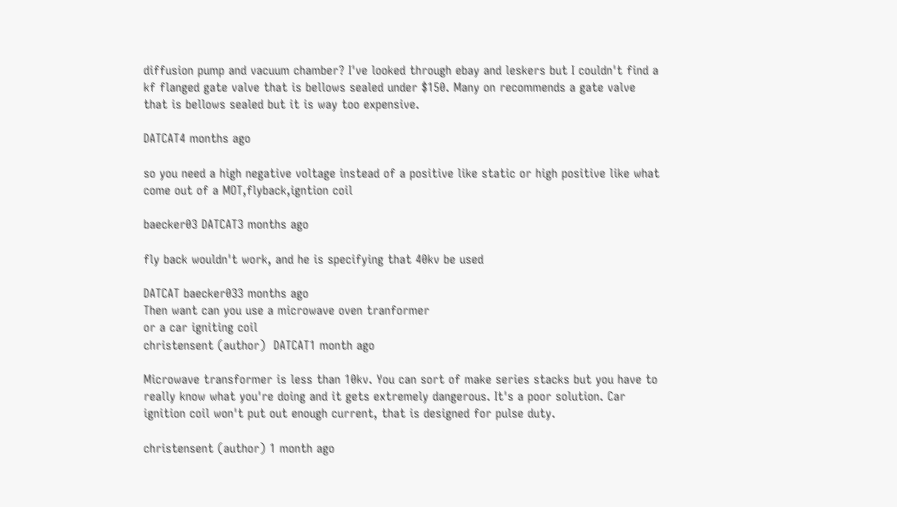diffusion pump and vacuum chamber? I've looked through ebay and leskers but I couldn't find a kf flanged gate valve that is bellows sealed under $150. Many on recommends a gate valve that is bellows sealed but it is way too expensive.

DATCAT4 months ago

so you need a high negative voltage instead of a positive like static or high positive like what come out of a MOT,flyback,igntion coil

baecker03 DATCAT3 months ago

fly back wouldn't work, and he is specifying that 40kv be used

DATCAT baecker033 months ago
Then want can you use a microwave oven tranformer
or a car igniting coil
christensent (author)  DATCAT1 month ago

Microwave transformer is less than 10kv. You can sort of make series stacks but you have to really know what you're doing and it gets extremely dangerous. It's a poor solution. Car ignition coil won't put out enough current, that is designed for pulse duty.

christensent (author) 1 month ago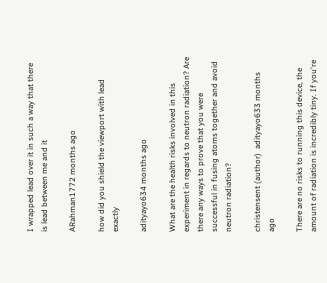I wrapped lead over it in such a way that there is lead between me and it

ARahman1772 months ago

how did you shield the viewport with lead exactly

adityayo634 months ago

What are the health risks involved in this experiment in regards to neutron radiation? Are there any ways to prove that you were successful in fusing atoms together and avoid neutron radiation?

christensent (author)  adityayo633 months ago

There are no risks to running this device, the amount of radiation is incredibly tiny. If you're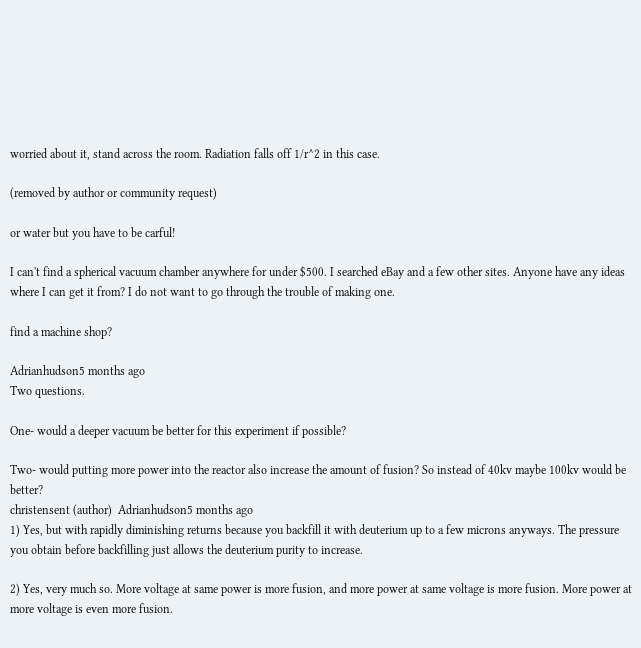worried about it, stand across the room. Radiation falls off 1/r^2 in this case.

(removed by author or community request)

or water but you have to be carful!

I can't find a spherical vacuum chamber anywhere for under $500. I searched eBay and a few other sites. Anyone have any ideas where I can get it from? I do not want to go through the trouble of making one.

find a machine shop?

Adrianhudson5 months ago
Two questions.

One- would a deeper vacuum be better for this experiment if possible?

Two- would putting more power into the reactor also increase the amount of fusion? So instead of 40kv maybe 100kv would be better?
christensent (author)  Adrianhudson5 months ago
1) Yes, but with rapidly diminishing returns because you backfill it with deuterium up to a few microns anyways. The pressure you obtain before backfilling just allows the deuterium purity to increase.

2) Yes, very much so. More voltage at same power is more fusion, and more power at same voltage is more fusion. More power at more voltage is even more fusion.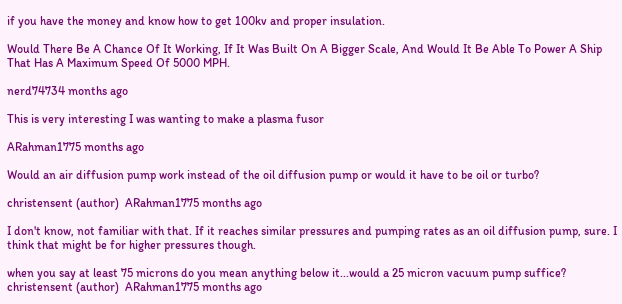if you have the money and know how to get 100kv and proper insulation.

Would There Be A Chance Of It Working, If It Was Built On A Bigger Scale, And Would It Be Able To Power A Ship That Has A Maximum Speed Of 5000 MPH.

nerd74734 months ago

This is very interesting I was wanting to make a plasma fusor

ARahman1775 months ago

Would an air diffusion pump work instead of the oil diffusion pump or would it have to be oil or turbo?

christensent (author)  ARahman1775 months ago

I don't know, not familiar with that. If it reaches similar pressures and pumping rates as an oil diffusion pump, sure. I think that might be for higher pressures though.

when you say at least 75 microns do you mean anything below it...would a 25 micron vacuum pump suffice?
christensent (author)  ARahman1775 months ago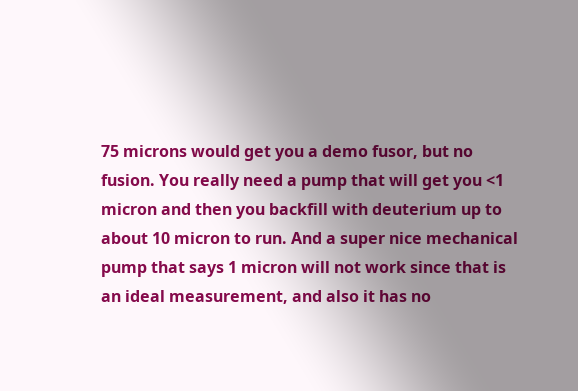75 microns would get you a demo fusor, but no fusion. You really need a pump that will get you <1 micron and then you backfill with deuterium up to about 10 micron to run. And a super nice mechanical pump that says 1 micron will not work since that is an ideal measurement, and also it has no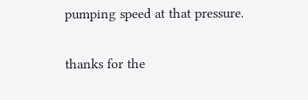pumping speed at that pressure.

thanks for the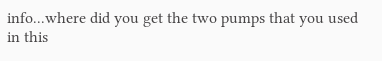info...where did you get the two pumps that you used in this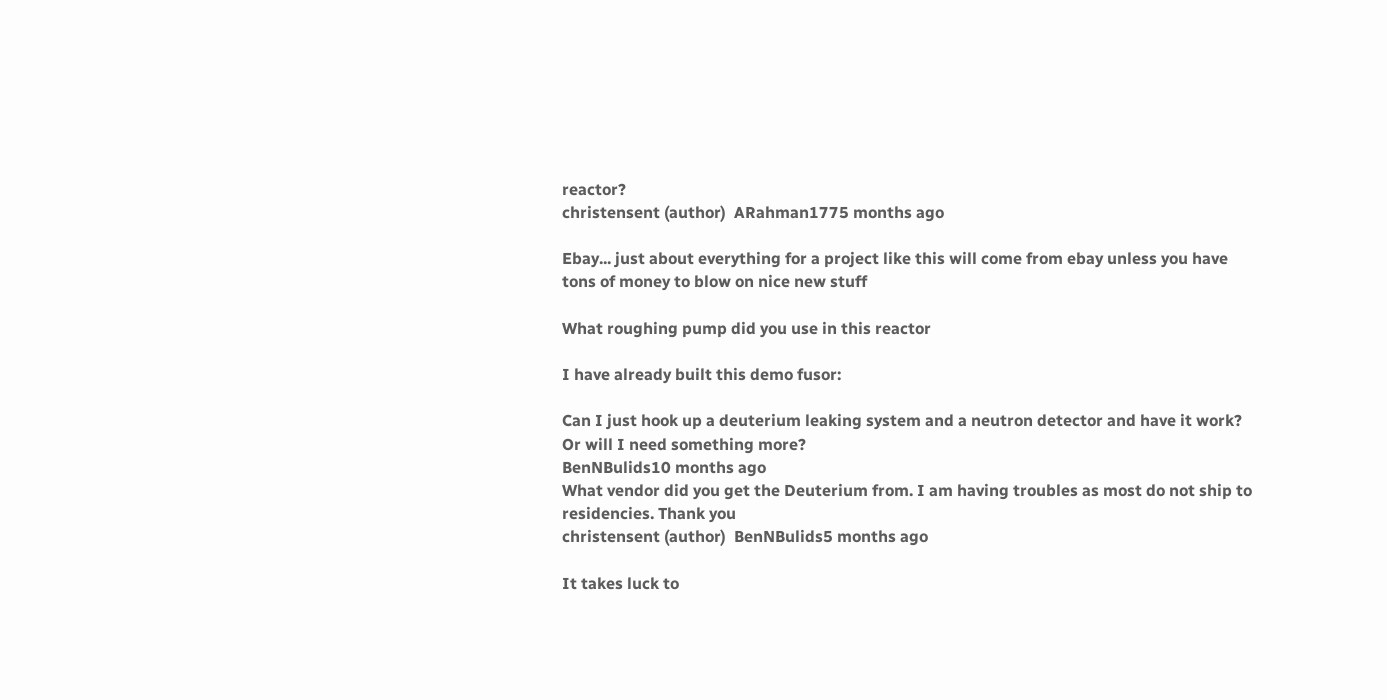reactor?
christensent (author)  ARahman1775 months ago

Ebay... just about everything for a project like this will come from ebay unless you have tons of money to blow on nice new stuff

What roughing pump did you use in this reactor

I have already built this demo fusor:

Can I just hook up a deuterium leaking system and a neutron detector and have it work? Or will I need something more?
BenNBulids10 months ago
What vendor did you get the Deuterium from. I am having troubles as most do not ship to residencies. Thank you
christensent (author)  BenNBulids5 months ago

It takes luck to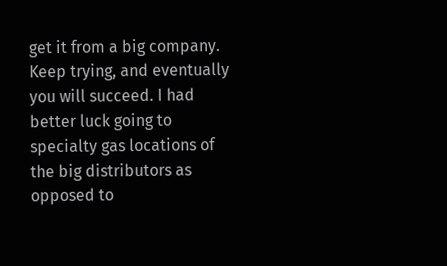get it from a big company. Keep trying, and eventually you will succeed. I had better luck going to specialty gas locations of the big distributors as opposed to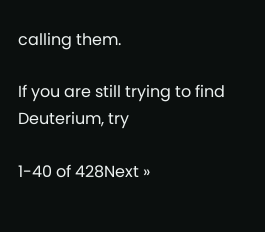calling them.

If you are still trying to find Deuterium, try

1-40 of 428Next »